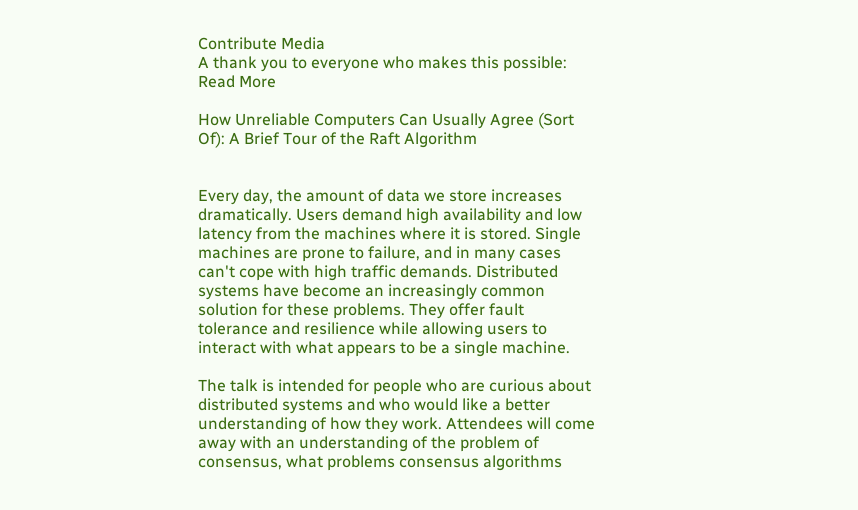Contribute Media
A thank you to everyone who makes this possible: Read More

How Unreliable Computers Can Usually Agree (Sort Of): A Brief Tour of the Raft Algorithm


Every day, the amount of data we store increases dramatically. Users demand high availability and low latency from the machines where it is stored. Single machines are prone to failure, and in many cases can't cope with high traffic demands. Distributed systems have become an increasingly common solution for these problems. They offer fault tolerance and resilience while allowing users to interact with what appears to be a single machine.

The talk is intended for people who are curious about distributed systems and who would like a better understanding of how they work. Attendees will come away with an understanding of the problem of consensus, what problems consensus algorithms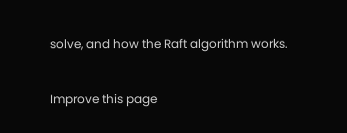solve, and how the Raft algorithm works.


Improve this page